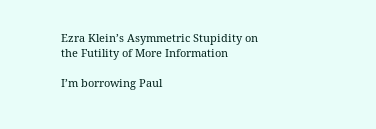Ezra Klein’s Asymmetric Stupidity on the Futility of More Information

I’m borrowing Paul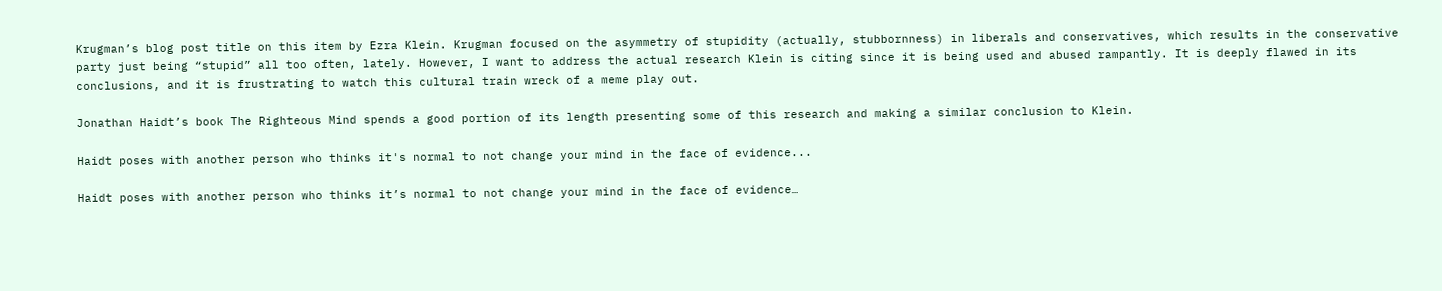Krugman’s blog post title on this item by Ezra Klein. Krugman focused on the asymmetry of stupidity (actually, stubbornness) in liberals and conservatives, which results in the conservative party just being “stupid” all too often, lately. However, I want to address the actual research Klein is citing since it is being used and abused rampantly. It is deeply flawed in its conclusions, and it is frustrating to watch this cultural train wreck of a meme play out.

Jonathan Haidt’s book The Righteous Mind spends a good portion of its length presenting some of this research and making a similar conclusion to Klein.

Haidt poses with another person who thinks it's normal to not change your mind in the face of evidence...

Haidt poses with another person who thinks it’s normal to not change your mind in the face of evidence…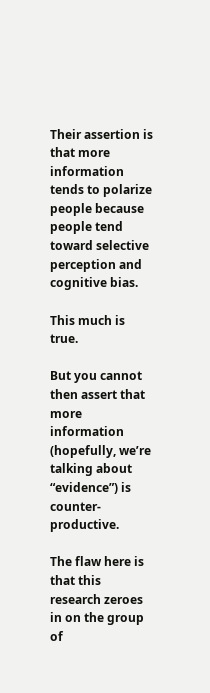Their assertion is that more information tends to polarize people because people tend toward selective perception and cognitive bias.

This much is true.

But you cannot then assert that more information (hopefully, we’re talking about “evidence”) is counter-productive.

The flaw here is that this research zeroes in on the group of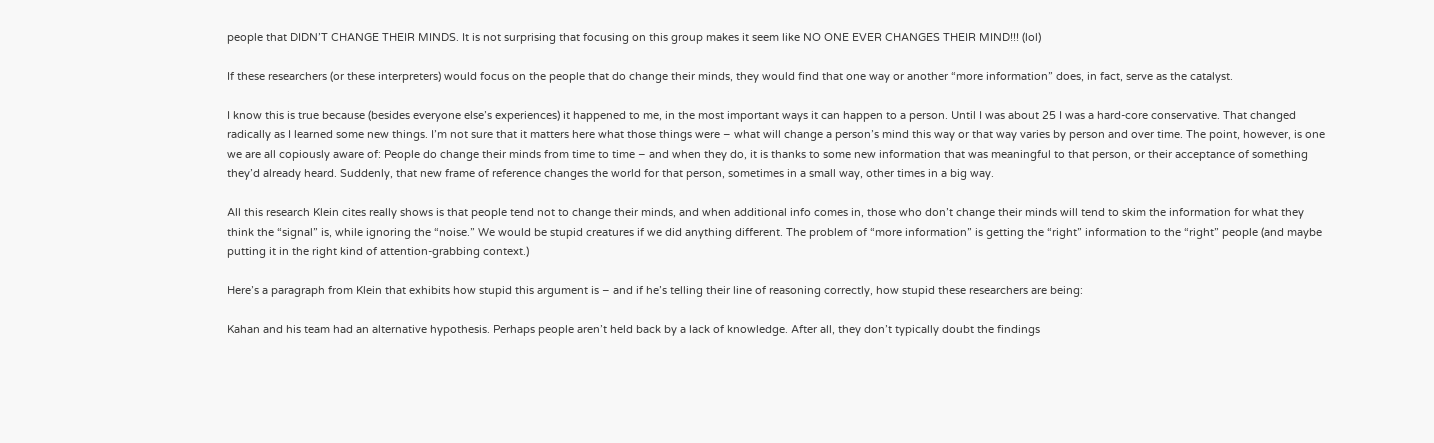people that DIDN’T CHANGE THEIR MINDS. It is not surprising that focusing on this group makes it seem like NO ONE EVER CHANGES THEIR MIND!!! (lol)

If these researchers (or these interpreters) would focus on the people that do change their minds, they would find that one way or another “more information” does, in fact, serve as the catalyst.

I know this is true because (besides everyone else’s experiences) it happened to me, in the most important ways it can happen to a person. Until I was about 25 I was a hard-core conservative. That changed radically as I learned some new things. I’m not sure that it matters here what those things were – what will change a person’s mind this way or that way varies by person and over time. The point, however, is one we are all copiously aware of: People do change their minds from time to time – and when they do, it is thanks to some new information that was meaningful to that person, or their acceptance of something they’d already heard. Suddenly, that new frame of reference changes the world for that person, sometimes in a small way, other times in a big way.

All this research Klein cites really shows is that people tend not to change their minds, and when additional info comes in, those who don’t change their minds will tend to skim the information for what they think the “signal” is, while ignoring the “noise.” We would be stupid creatures if we did anything different. The problem of “more information” is getting the “right” information to the “right” people (and maybe putting it in the right kind of attention-grabbing context.)

Here’s a paragraph from Klein that exhibits how stupid this argument is – and if he’s telling their line of reasoning correctly, how stupid these researchers are being:

Kahan and his team had an alternative hypothesis. Perhaps people aren’t held back by a lack of knowledge. After all, they don’t typically doubt the findings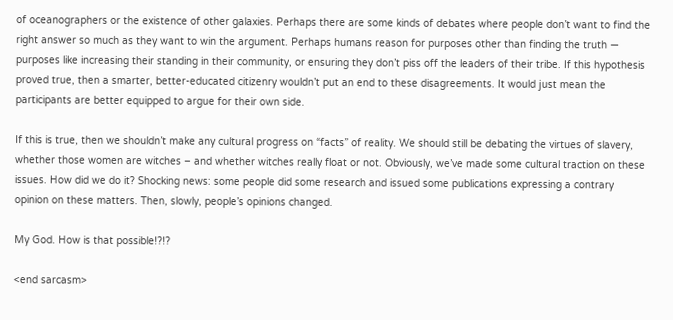of oceanographers or the existence of other galaxies. Perhaps there are some kinds of debates where people don’t want to find the right answer so much as they want to win the argument. Perhaps humans reason for purposes other than finding the truth — purposes like increasing their standing in their community, or ensuring they don’t piss off the leaders of their tribe. If this hypothesis proved true, then a smarter, better-educated citizenry wouldn’t put an end to these disagreements. It would just mean the participants are better equipped to argue for their own side.

If this is true, then we shouldn’t make any cultural progress on “facts” of reality. We should still be debating the virtues of slavery, whether those women are witches – and whether witches really float or not. Obviously, we’ve made some cultural traction on these issues. How did we do it? Shocking news: some people did some research and issued some publications expressing a contrary opinion on these matters. Then, slowly, people’s opinions changed.

My God. How is that possible!?!?

<end sarcasm>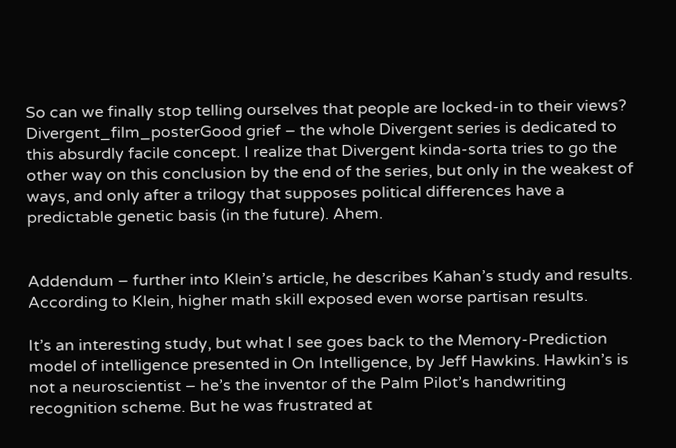So can we finally stop telling ourselves that people are locked-in to their views? Divergent_film_posterGood grief – the whole Divergent series is dedicated to this absurdly facile concept. I realize that Divergent kinda-sorta tries to go the other way on this conclusion by the end of the series, but only in the weakest of ways, and only after a trilogy that supposes political differences have a predictable genetic basis (in the future). Ahem.


Addendum – further into Klein’s article, he describes Kahan’s study and results. According to Klein, higher math skill exposed even worse partisan results.

It’s an interesting study, but what I see goes back to the Memory-Prediction model of intelligence presented in On Intelligence, by Jeff Hawkins. Hawkin’s is not a neuroscientist – he’s the inventor of the Palm Pilot’s handwriting recognition scheme. But he was frustrated at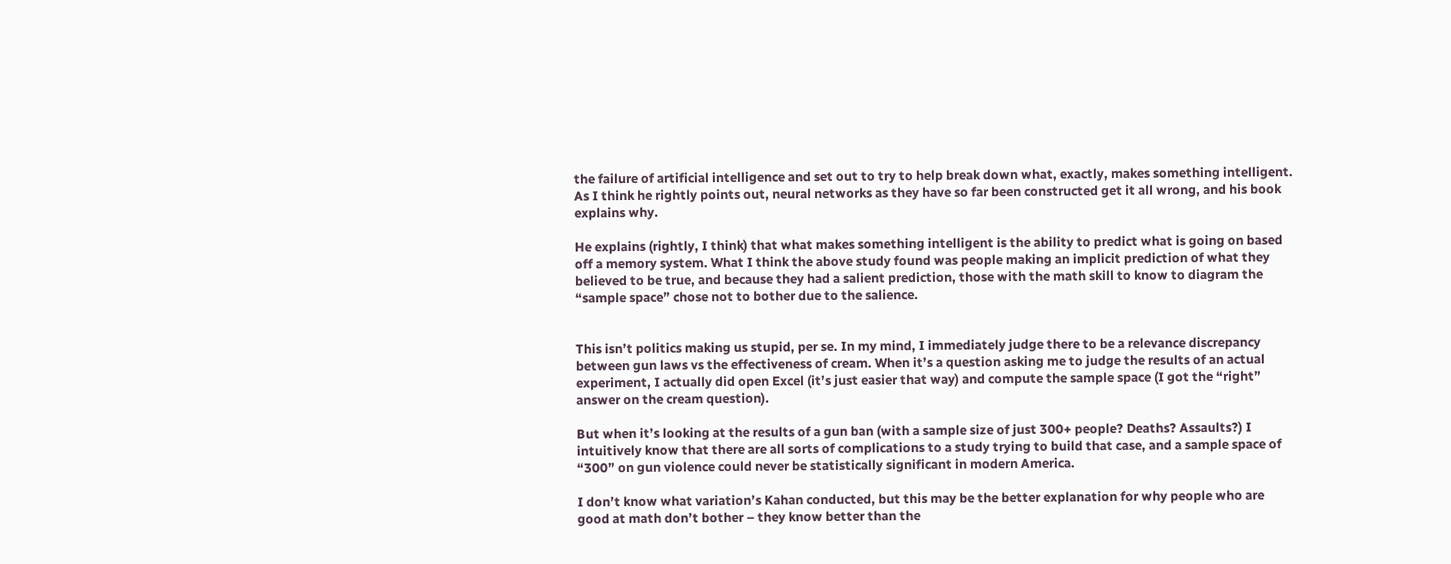the failure of artificial intelligence and set out to try to help break down what, exactly, makes something intelligent. As I think he rightly points out, neural networks as they have so far been constructed get it all wrong, and his book explains why.

He explains (rightly, I think) that what makes something intelligent is the ability to predict what is going on based off a memory system. What I think the above study found was people making an implicit prediction of what they believed to be true, and because they had a salient prediction, those with the math skill to know to diagram the “sample space” chose not to bother due to the salience.


This isn’t politics making us stupid, per se. In my mind, I immediately judge there to be a relevance discrepancy between gun laws vs the effectiveness of cream. When it’s a question asking me to judge the results of an actual experiment, I actually did open Excel (it’s just easier that way) and compute the sample space (I got the “right” answer on the cream question).

But when it’s looking at the results of a gun ban (with a sample size of just 300+ people? Deaths? Assaults?) I intuitively know that there are all sorts of complications to a study trying to build that case, and a sample space of “300” on gun violence could never be statistically significant in modern America.

I don’t know what variation’s Kahan conducted, but this may be the better explanation for why people who are good at math don’t bother – they know better than the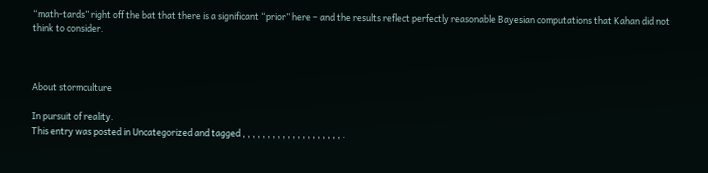“math-tards” right off the bat that there is a significant “prior” here – and the results reflect perfectly reasonable Bayesian computations that Kahan did not think to consider.



About stormculture

In pursuit of reality.
This entry was posted in Uncategorized and tagged , , , , , , , , , , , , , , , , , , , , .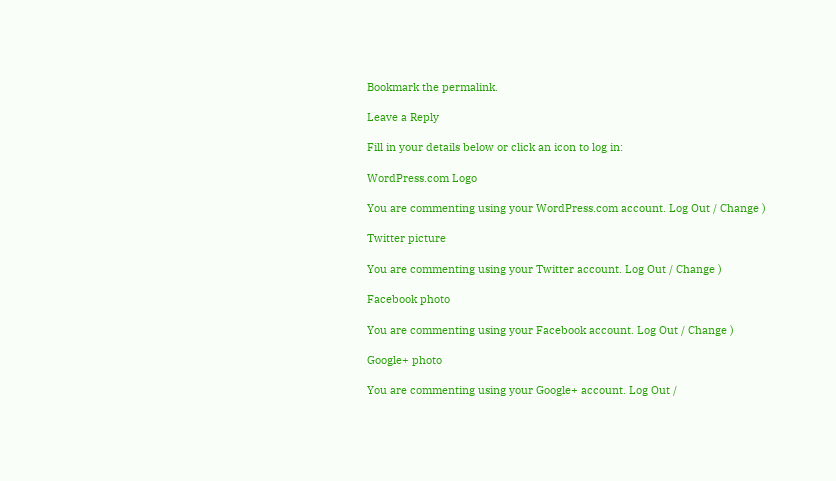Bookmark the permalink.

Leave a Reply

Fill in your details below or click an icon to log in:

WordPress.com Logo

You are commenting using your WordPress.com account. Log Out / Change )

Twitter picture

You are commenting using your Twitter account. Log Out / Change )

Facebook photo

You are commenting using your Facebook account. Log Out / Change )

Google+ photo

You are commenting using your Google+ account. Log Out /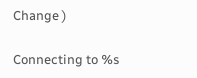Change )

Connecting to %s